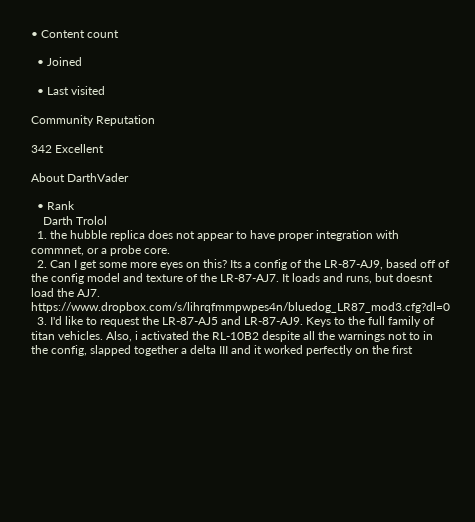• Content count

  • Joined

  • Last visited

Community Reputation

342 Excellent

About DarthVader

  • Rank
    Darth Trolol
  1. the hubble replica does not appear to have proper integration with commnet, or a probe core.
  2. Can I get some more eyes on this? Its a config of the LR-87-AJ9, based off of the config model and texture of the LR-87-AJ7. It loads and runs, but doesnt load the AJ7. https://www.dropbox.com/s/lihrqfmmpwpes4n/bluedog_LR87_mod3.cfg?dl=0
  3. I'd like to request the LR-87-AJ5 and LR-87-AJ9. Keys to the full family of titan vehicles. Also, i activated the RL-10B2 despite all the warnings not to in the config, slapped together a delta III and it worked perfectly on the first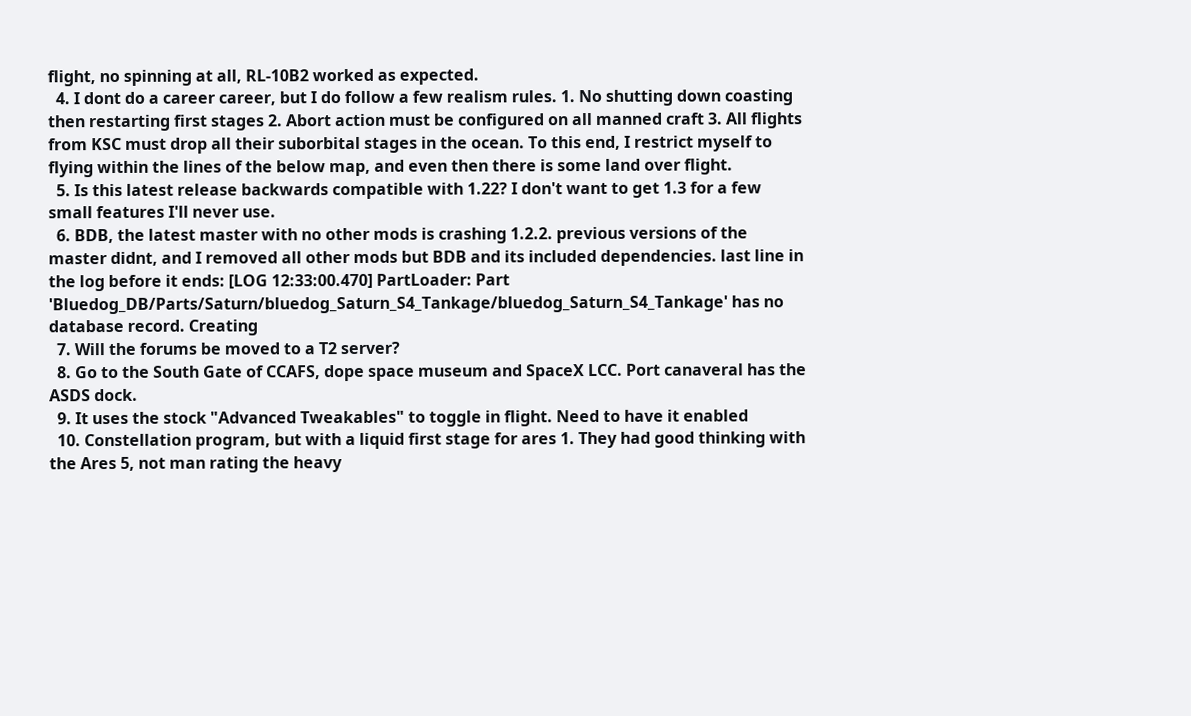flight, no spinning at all, RL-10B2 worked as expected.
  4. I dont do a career career, but I do follow a few realism rules. 1. No shutting down coasting then restarting first stages 2. Abort action must be configured on all manned craft 3. All flights from KSC must drop all their suborbital stages in the ocean. To this end, I restrict myself to flying within the lines of the below map, and even then there is some land over flight.
  5. Is this latest release backwards compatible with 1.22? I don't want to get 1.3 for a few small features I'll never use.
  6. BDB, the latest master with no other mods is crashing 1.2.2. previous versions of the master didnt, and I removed all other mods but BDB and its included dependencies. last line in the log before it ends: [LOG 12:33:00.470] PartLoader: Part 'Bluedog_DB/Parts/Saturn/bluedog_Saturn_S4_Tankage/bluedog_Saturn_S4_Tankage' has no database record. Creating
  7. Will the forums be moved to a T2 server?
  8. Go to the South Gate of CCAFS, dope space museum and SpaceX LCC. Port canaveral has the ASDS dock.
  9. It uses the stock "Advanced Tweakables" to toggle in flight. Need to have it enabled
  10. Constellation program, but with a liquid first stage for ares 1. They had good thinking with the Ares 5, not man rating the heavy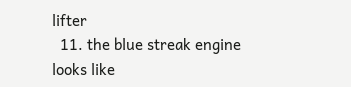lifter
  11. the blue streak engine looks like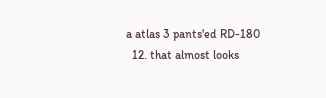a atlas 3 pants'ed RD-180
  12. that almost looks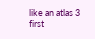like an atlas 3 first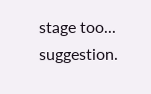stage too... suggestion.